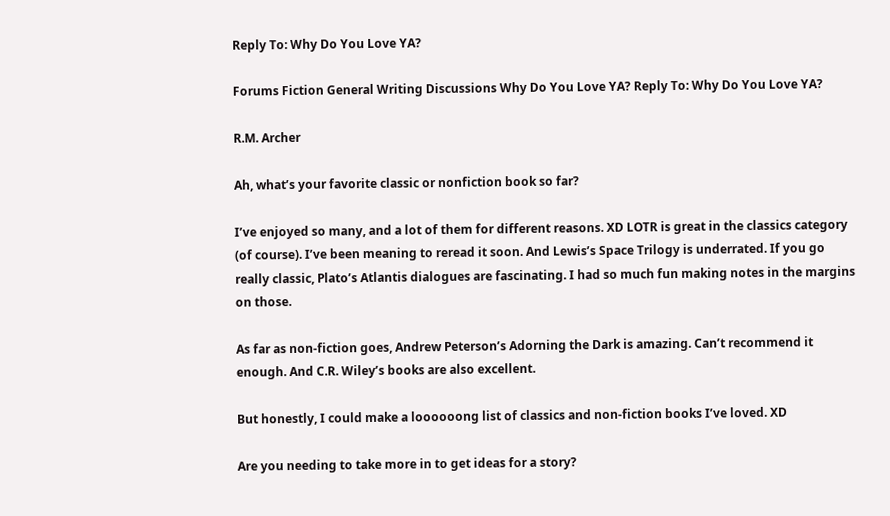Reply To: Why Do You Love YA?

Forums Fiction General Writing Discussions Why Do You Love YA? Reply To: Why Do You Love YA?

R.M. Archer

Ah, what’s your favorite classic or nonfiction book so far?

I’ve enjoyed so many, and a lot of them for different reasons. XD LOTR is great in the classics category (of course). I’ve been meaning to reread it soon. And Lewis’s Space Trilogy is underrated. If you go really classic, Plato’s Atlantis dialogues are fascinating. I had so much fun making notes in the margins on those.

As far as non-fiction goes, Andrew Peterson’s Adorning the Dark is amazing. Can’t recommend it enough. And C.R. Wiley’s books are also excellent.

But honestly, I could make a loooooong list of classics and non-fiction books I’ve loved. XD

Are you needing to take more in to get ideas for a story?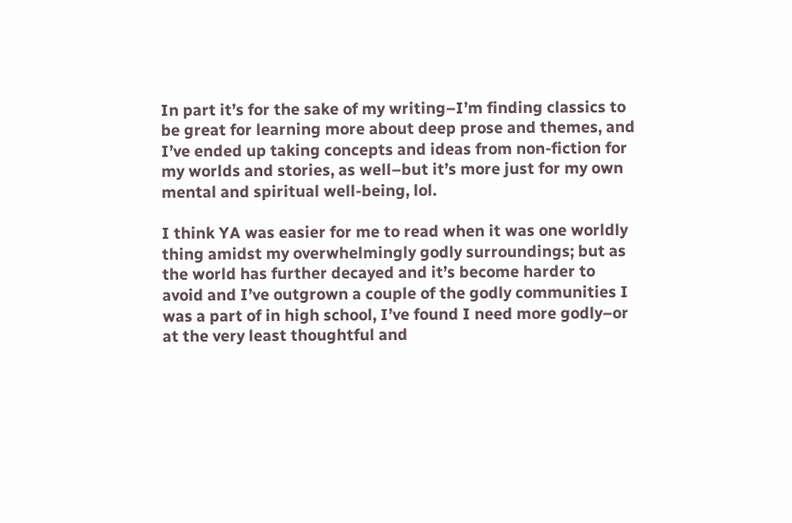In part it’s for the sake of my writing–I’m finding classics to be great for learning more about deep prose and themes, and I’ve ended up taking concepts and ideas from non-fiction for my worlds and stories, as well–but it’s more just for my own mental and spiritual well-being, lol.

I think YA was easier for me to read when it was one worldly thing amidst my overwhelmingly godly surroundings; but as the world has further decayed and it’s become harder to avoid and I’ve outgrown a couple of the godly communities I was a part of in high school, I’ve found I need more godly–or at the very least thoughtful and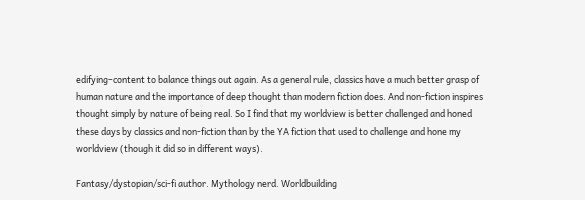edifying–content to balance things out again. As a general rule, classics have a much better grasp of human nature and the importance of deep thought than modern fiction does. And non-fiction inspires thought simply by nature of being real. So I find that my worldview is better challenged and honed these days by classics and non-fiction than by the YA fiction that used to challenge and hone my worldview (though it did so in different ways).

Fantasy/dystopian/sci-fi author. Mythology nerd. Worldbuilding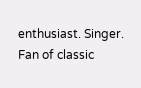enthusiast. Singer. Fan of classic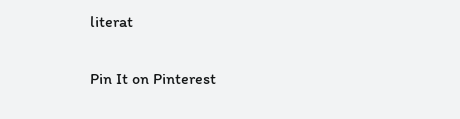literat

Pin It on Pinterest